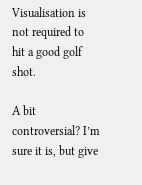Visualisation is not required to hit a good golf shot.

A bit controversial? I’m sure it is, but give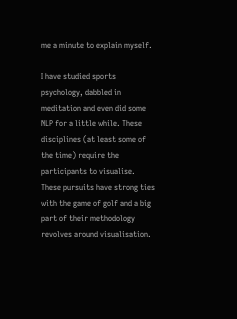me a minute to explain myself.

I have studied sports psychology, dabbled in meditation and even did some NLP for a little while. These disciplines (at least some of the time) require the participants to visualise. These pursuits have strong ties with the game of golf and a big part of their methodology revolves around visualisation.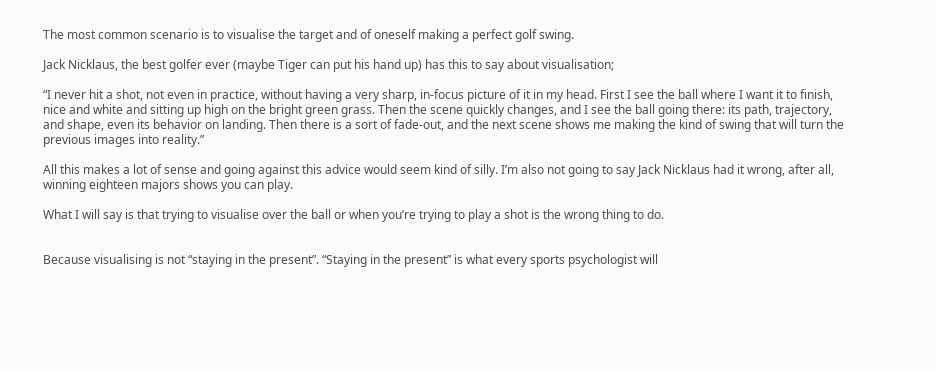The most common scenario is to visualise the target and of oneself making a perfect golf swing.

Jack Nicklaus, the best golfer ever (maybe Tiger can put his hand up) has this to say about visualisation;

“I never hit a shot, not even in practice, without having a very sharp, in-focus picture of it in my head. First I see the ball where I want it to finish, nice and white and sitting up high on the bright green grass. Then the scene quickly changes, and I see the ball going there: its path, trajectory, and shape, even its behavior on landing. Then there is a sort of fade-out, and the next scene shows me making the kind of swing that will turn the previous images into reality.”

All this makes a lot of sense and going against this advice would seem kind of silly. I’m also not going to say Jack Nicklaus had it wrong, after all, winning eighteen majors shows you can play.

What I will say is that trying to visualise over the ball or when you’re trying to play a shot is the wrong thing to do.


Because visualising is not “staying in the present”. “Staying in the present” is what every sports psychologist will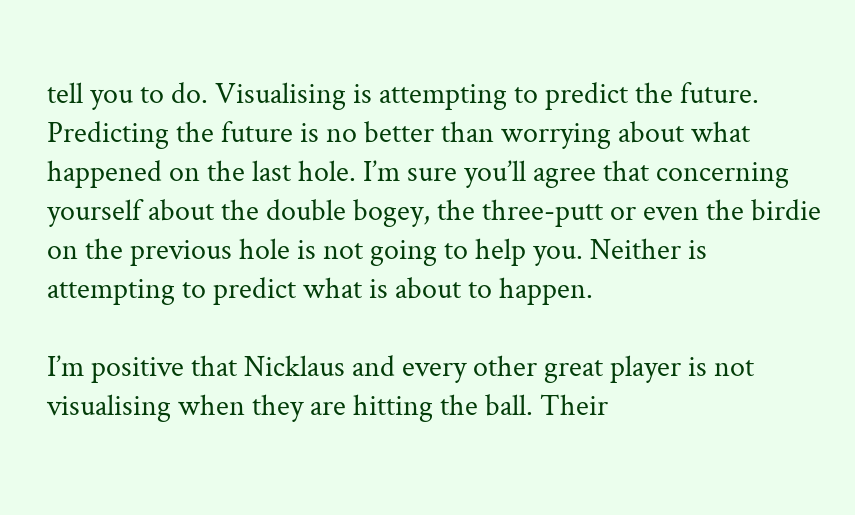tell you to do. Visualising is attempting to predict the future. Predicting the future is no better than worrying about what happened on the last hole. I’m sure you’ll agree that concerning yourself about the double bogey, the three-putt or even the birdie on the previous hole is not going to help you. Neither is attempting to predict what is about to happen.

I’m positive that Nicklaus and every other great player is not visualising when they are hitting the ball. Their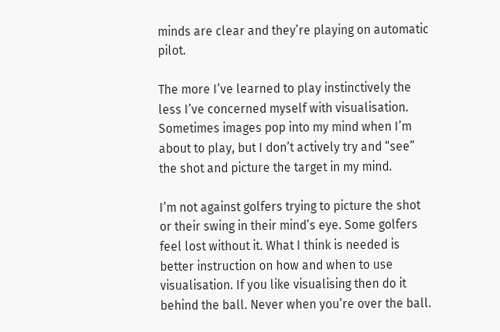minds are clear and they’re playing on automatic pilot.

The more I’ve learned to play instinctively the less I’ve concerned myself with visualisation. Sometimes images pop into my mind when I’m about to play, but I don’t actively try and “see” the shot and picture the target in my mind.

I’m not against golfers trying to picture the shot or their swing in their mind’s eye. Some golfers feel lost without it. What I think is needed is better instruction on how and when to use visualisation. If you like visualising then do it behind the ball. Never when you’re over the ball.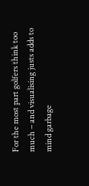For the most part golfers think too much – and visualising justs adds to mind garbage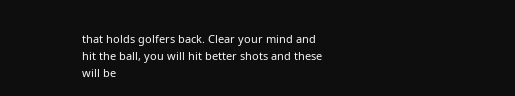that holds golfers back. Clear your mind and hit the ball, you will hit better shots and these will be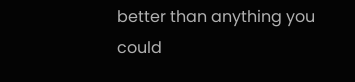better than anything you could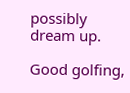possibly dream up.

Good golfing,